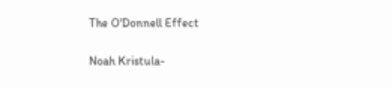The O'Donnell Effect

Noah Kristula-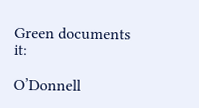Green documents it:

O’Donnell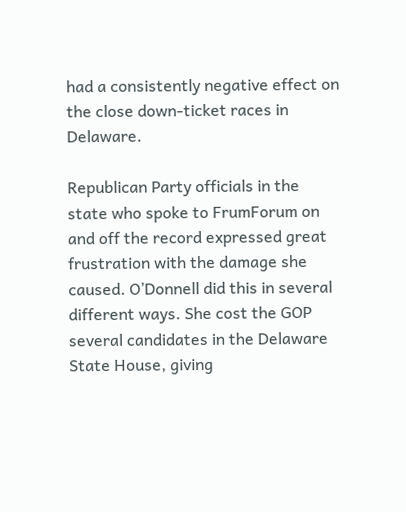had a consistently negative effect on the close down-ticket races in Delaware.

Republican Party officials in the state who spoke to FrumForum on and off the record expressed great frustration with the damage she caused. O’Donnell did this in several different ways. She cost the GOP several candidates in the Delaware State House, giving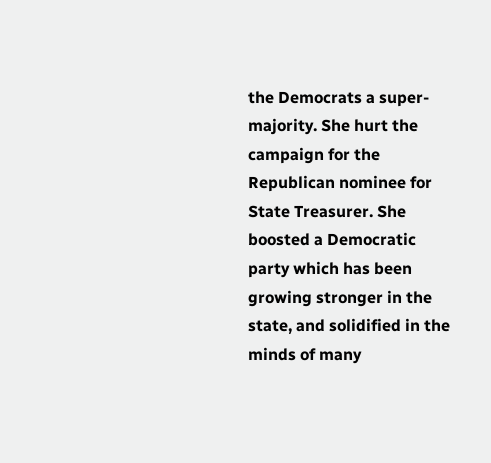the Democrats a super-majority. She hurt the campaign for the Republican nominee for State Treasurer. She boosted a Democratic party which has been growing stronger in the state, and solidified in the minds of many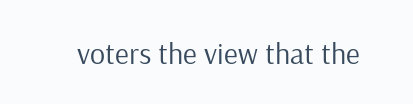voters the view that the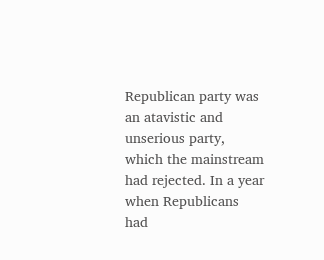Republican party was an atavistic and unserious party, which the mainstream had rejected. In a year when Republicans had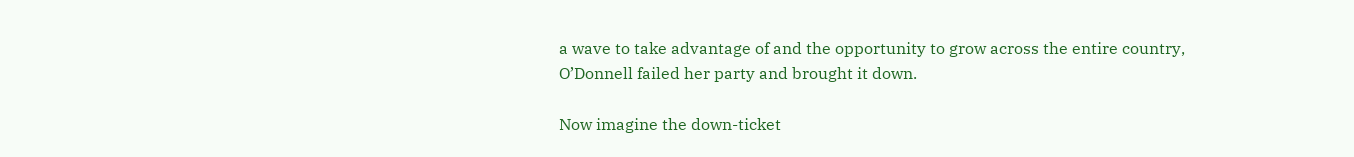a wave to take advantage of and the opportunity to grow across the entire country, O’Donnell failed her party and brought it down.

Now imagine the down-ticket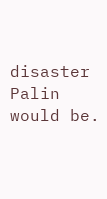disaster Palin would be.